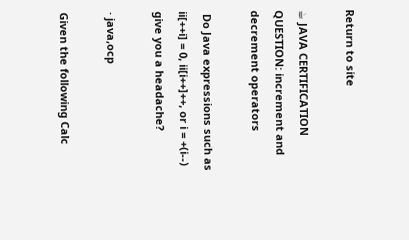Return to site

☕ JAVA CERTIFICATION QUESTION: increment and decrement operators

 Do Java expressions such as ii[++i] = 0, ii[i++]++, or i = +(i--) give you a headache?

· java,ocp

Given the following Calc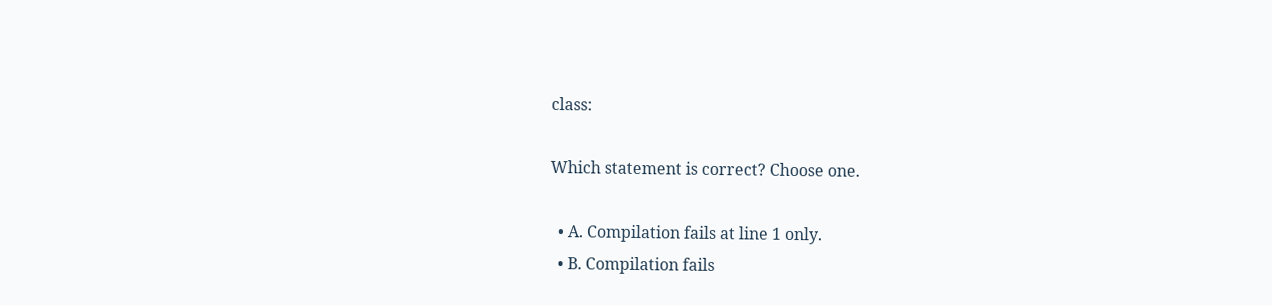class:

Which statement is correct? Choose one.

  • A. Compilation fails at line 1 only.
  • B. Compilation fails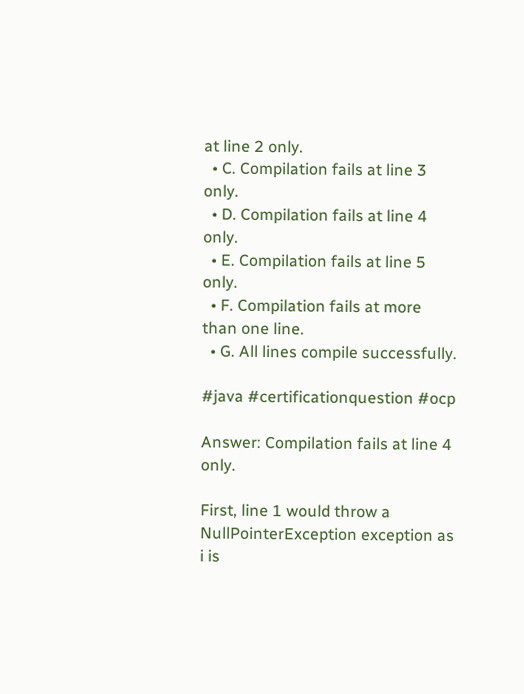at line 2 only.
  • C. Compilation fails at line 3 only.
  • D. Compilation fails at line 4 only.
  • E. Compilation fails at line 5 only.
  • F. Compilation fails at more than one line.
  • G. All lines compile successfully.

#java #certificationquestion #ocp

Answer: Compilation fails at line 4 only.

First, line 1 would throw a NullPointerException exception as i is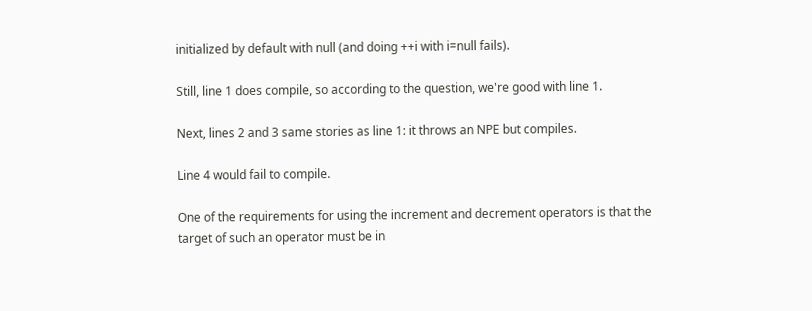initialized by default with null (and doing ++i with i=null fails).

Still, line 1 does compile, so according to the question, we're good with line 1.

Next, lines 2 and 3 same stories as line 1: it throws an NPE but compiles.

Line 4 would fail to compile.

One of the requirements for using the increment and decrement operators is that the target of such an operator must be in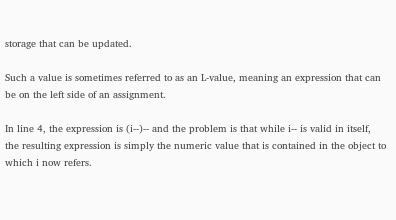storage that can be updated.

Such a value is sometimes referred to as an L-value, meaning an expression that can be on the left side of an assignment.

In line 4, the expression is (i--)-- and the problem is that while i-- is valid in itself, the resulting expression is simply the numeric value that is contained in the object to which i now refers.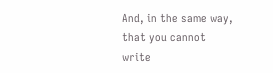And, in the same way, that you cannot write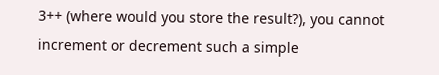3++ (where would you store the result?), you cannot increment or decrement such a simple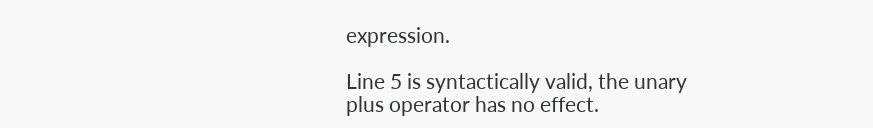expression.

Line 5 is syntactically valid, the unary plus operator has no effect.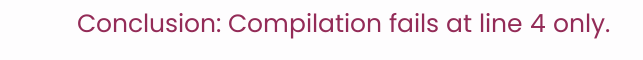Conclusion: Compilation fails at line 4 only.